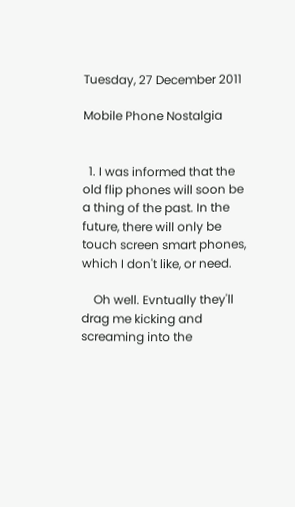Tuesday, 27 December 2011

Mobile Phone Nostalgia


  1. I was informed that the old flip phones will soon be a thing of the past. In the future, there will only be touch screen smart phones, which I don't like, or need.

    Oh well. Evntually they'll drag me kicking and screaming into the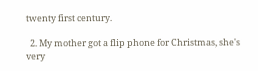twenty first century.

  2. My mother got a flip phone for Christmas, she's very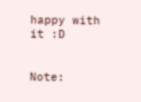happy with it :D


Note: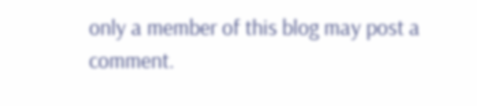only a member of this blog may post a comment.